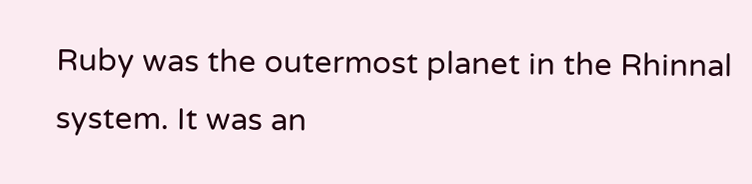Ruby was the outermost planet in the Rhinnal system. It was an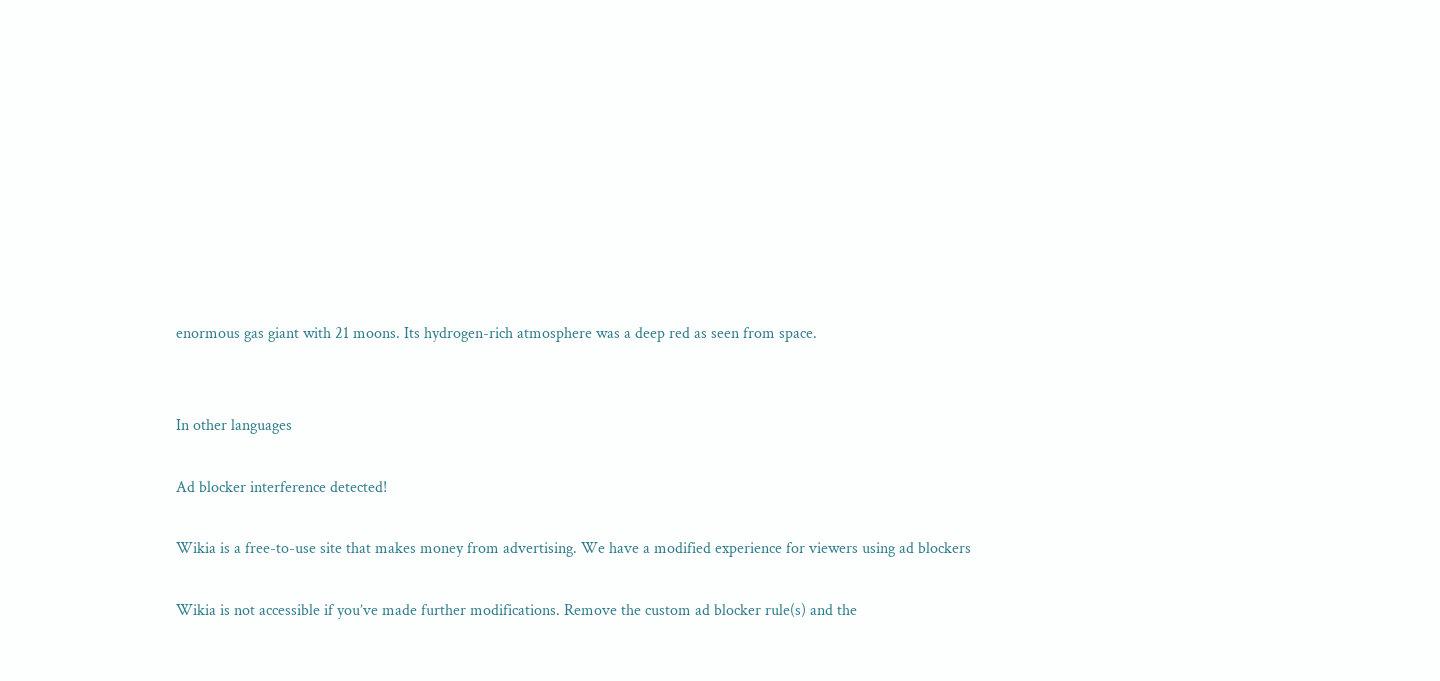enormous gas giant with 21 moons. Its hydrogen-rich atmosphere was a deep red as seen from space.


In other languages

Ad blocker interference detected!

Wikia is a free-to-use site that makes money from advertising. We have a modified experience for viewers using ad blockers

Wikia is not accessible if you’ve made further modifications. Remove the custom ad blocker rule(s) and the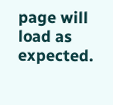page will load as expected.